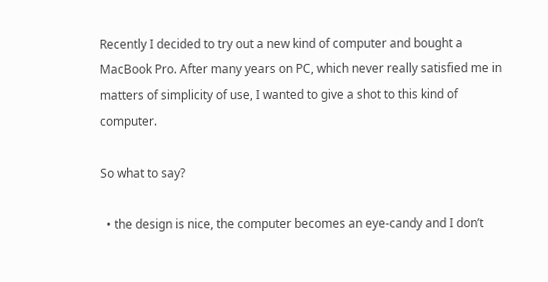Recently I decided to try out a new kind of computer and bought a MacBook Pro. After many years on PC, which never really satisfied me in matters of simplicity of use, I wanted to give a shot to this kind of computer.

So what to say?

  • the design is nice, the computer becomes an eye-candy and I don’t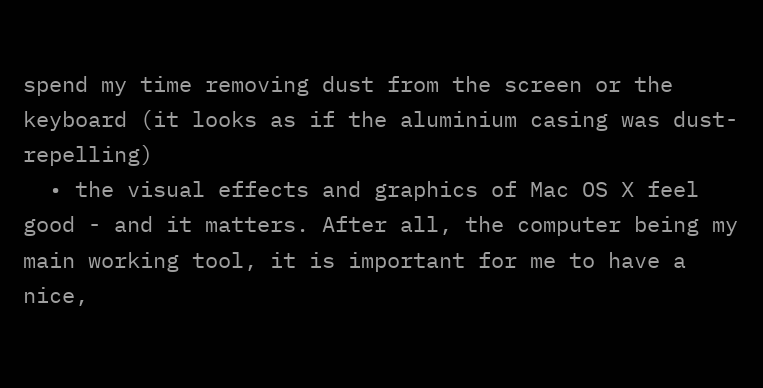spend my time removing dust from the screen or the keyboard (it looks as if the aluminium casing was dust-repelling)
  • the visual effects and graphics of Mac OS X feel good - and it matters. After all, the computer being my main working tool, it is important for me to have a nice,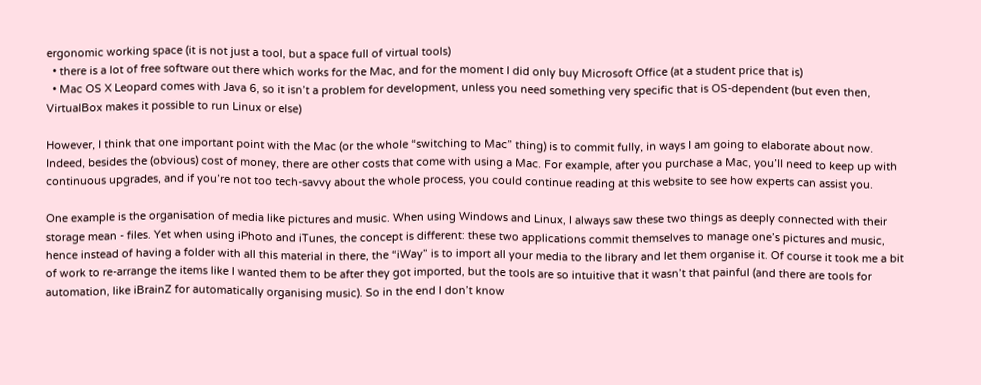ergonomic working space (it is not just a tool, but a space full of virtual tools)
  • there is a lot of free software out there which works for the Mac, and for the moment I did only buy Microsoft Office (at a student price that is)
  • Mac OS X Leopard comes with Java 6, so it isn’t a problem for development, unless you need something very specific that is OS-dependent (but even then, VirtualBox makes it possible to run Linux or else)

However, I think that one important point with the Mac (or the whole “switching to Mac” thing) is to commit fully, in ways I am going to elaborate about now. Indeed, besides the (obvious) cost of money, there are other costs that come with using a Mac. For example, after you purchase a Mac, you’ll need to keep up with continuous upgrades, and if you’re not too tech-savvy about the whole process, you could continue reading at this website to see how experts can assist you.

One example is the organisation of media like pictures and music. When using Windows and Linux, I always saw these two things as deeply connected with their storage mean - files. Yet when using iPhoto and iTunes, the concept is different: these two applications commit themselves to manage one’s pictures and music, hence instead of having a folder with all this material in there, the “iWay” is to import all your media to the library and let them organise it. Of course it took me a bit of work to re-arrange the items like I wanted them to be after they got imported, but the tools are so intuitive that it wasn’t that painful (and there are tools for automation, like iBrainZ for automatically organising music). So in the end I don’t know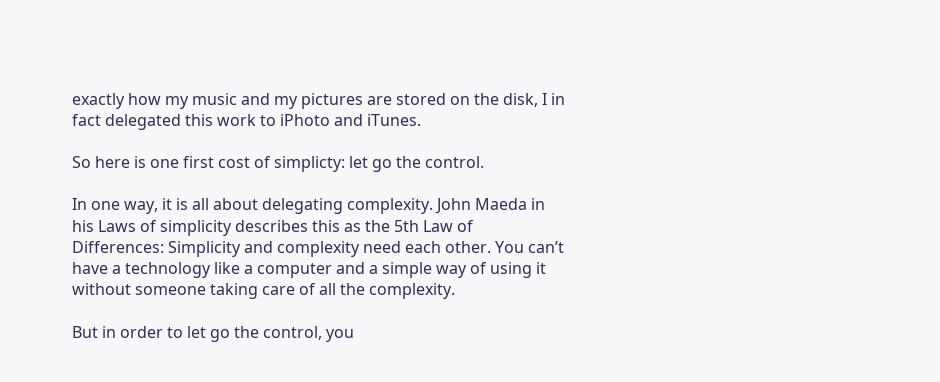exactly how my music and my pictures are stored on the disk, I in fact delegated this work to iPhoto and iTunes.

So here is one first cost of simplicty: let go the control.

In one way, it is all about delegating complexity. John Maeda in his Laws of simplicity describes this as the 5th Law of Differences: Simplicity and complexity need each other. You can’t have a technology like a computer and a simple way of using it without someone taking care of all the complexity.

But in order to let go the control, you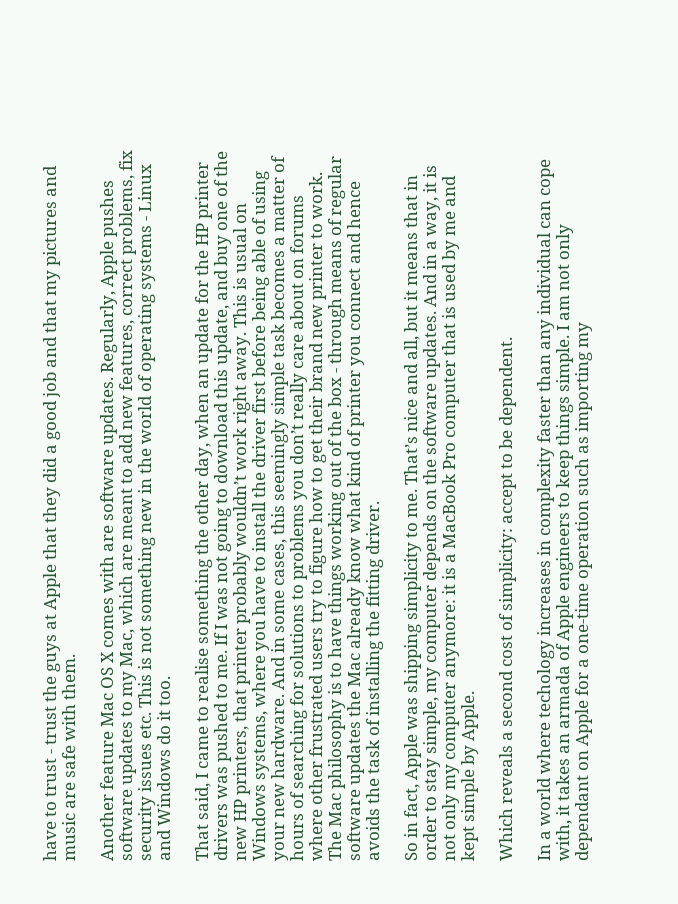have to trust - trust the guys at Apple that they did a good job and that my pictures and music are safe with them.

Another feature Mac OS X comes with are software updates. Regularly, Apple pushes software updates to my Mac, which are meant to add new features, correct problems, fix security issues etc. This is not something new in the world of operating systems - Linux and Windows do it too.

That said, I came to realise something the other day, when an update for the HP printer drivers was pushed to me. If I was not going to download this update, and buy one of the new HP printers, that printer probably wouldn’t work right away. This is usual on Windows systems, where you have to install the driver first before being able of using your new hardware. And in some cases, this seemingly simple task becomes a matter of hours of searching for solutions to problems you don’t really care about on forums where other frustrated users try to figure how to get their brand new printer to work.
The Mac philosophy is to have things working out of the box - through means of regular software updates the Mac already know what kind of printer you connect and hence avoids the task of installing the fitting driver.

So in fact, Apple was shipping simplicity to me. That’s nice and all, but it means that in order to stay simple, my computer depends on the software updates. And in a way, it is not only my computer anymore: it is a MacBook Pro computer that is used by me and kept simple by Apple.

Which reveals a second cost of simplicity: accept to be dependent.

In a world where techology increases in complexity faster than any individual can cope with, it takes an armada of Apple engineers to keep things simple. I am not only dependant on Apple for a one-time operation such as importing my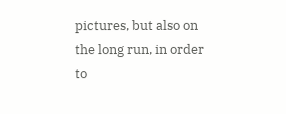pictures, but also on the long run, in order to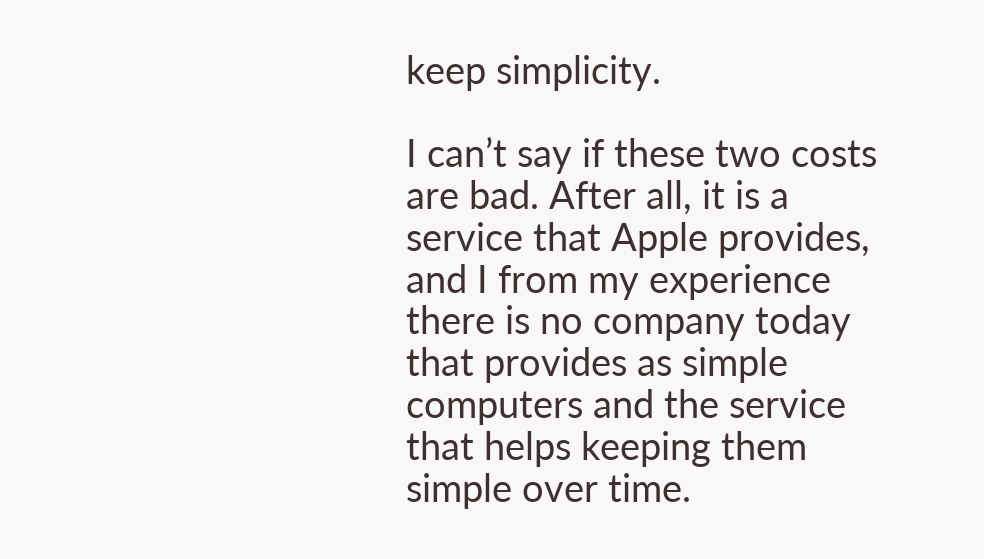keep simplicity.

I can’t say if these two costs are bad. After all, it is a service that Apple provides, and I from my experience there is no company today that provides as simple computers and the service that helps keeping them simple over time.